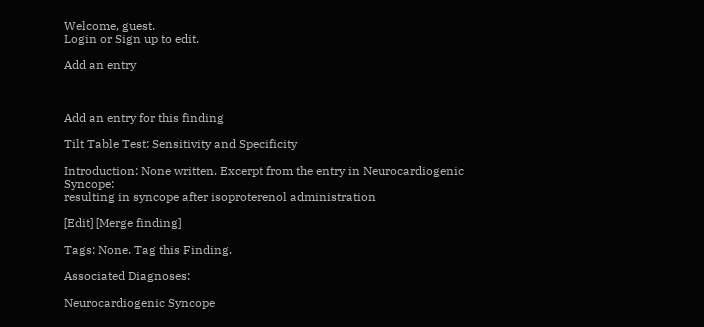Welcome, guest.
Login or Sign up to edit.

Add an entry



Add an entry for this finding

Tilt Table Test: Sensitivity and Specificity

Introduction: None written. Excerpt from the entry in Neurocardiogenic Syncope:
resulting in syncope after isoproterenol administration

[Edit] [Merge finding]

Tags: None. Tag this Finding.

Associated Diagnoses:

Neurocardiogenic Syncope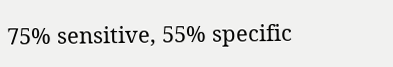75% sensitive, 55% specific